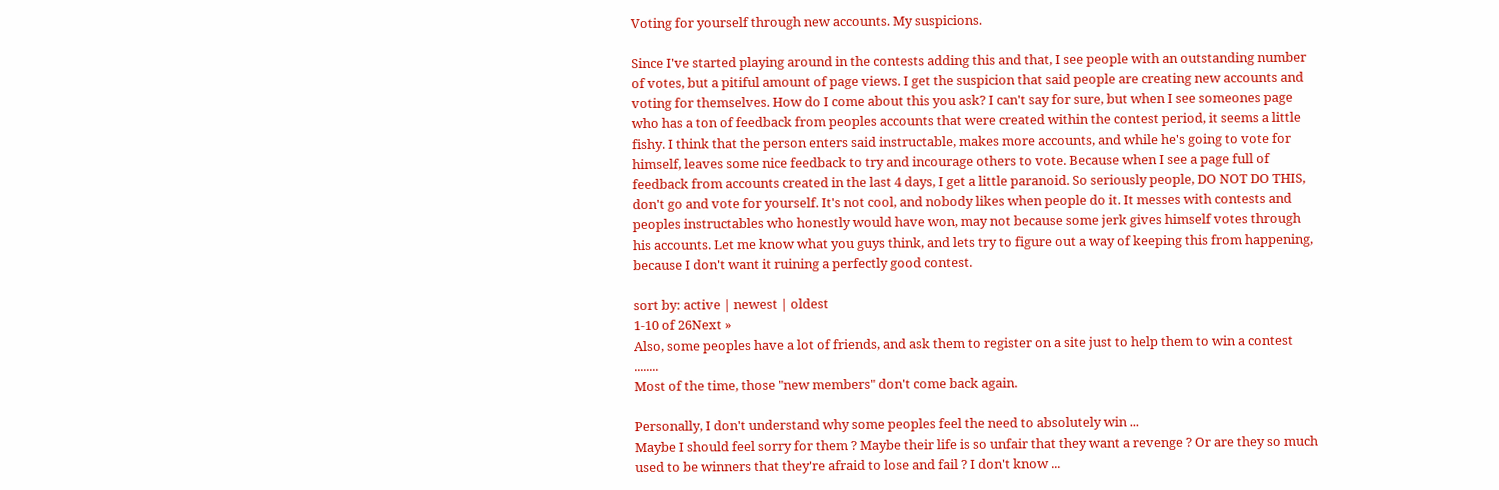Voting for yourself through new accounts. My suspicions.

Since I've started playing around in the contests adding this and that, I see people with an outstanding number of votes, but a pitiful amount of page views. I get the suspicion that said people are creating new accounts and voting for themselves. How do I come about this you ask? I can't say for sure, but when I see someones page who has a ton of feedback from peoples accounts that were created within the contest period, it seems a little fishy. I think that the person enters said instructable, makes more accounts, and while he's going to vote for himself, leaves some nice feedback to try and incourage others to vote. Because when I see a page full of feedback from accounts created in the last 4 days, I get a little paranoid. So seriously people, DO NOT DO THIS, don't go and vote for yourself. It's not cool, and nobody likes when people do it. It messes with contests and peoples instructables who honestly would have won, may not because some jerk gives himself votes through his accounts. Let me know what you guys think, and lets try to figure out a way of keeping this from happening, because I don't want it ruining a perfectly good contest.

sort by: active | newest | oldest
1-10 of 26Next »
Also, some peoples have a lot of friends, and ask them to register on a site just to help them to win a contest ........
Most of the time, those "new members" don't come back again.

Personally, I don't understand why some peoples feel the need to absolutely win ...
Maybe I should feel sorry for them ? Maybe their life is so unfair that they want a revenge ? Or are they so much used to be winners that they're afraid to lose and fail ? I don't know ...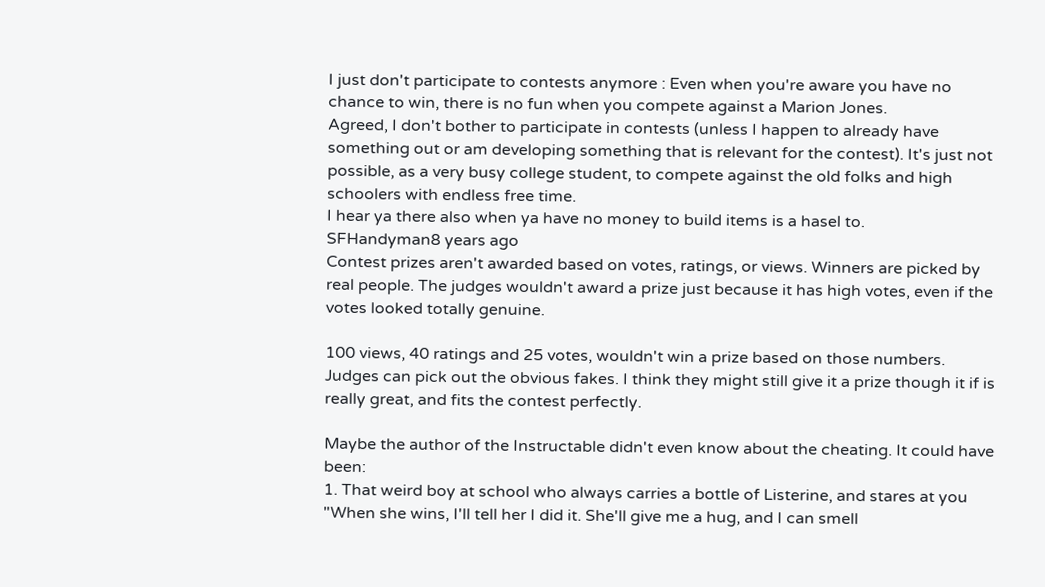I just don't participate to contests anymore : Even when you're aware you have no chance to win, there is no fun when you compete against a Marion Jones.
Agreed, I don't bother to participate in contests (unless I happen to already have something out or am developing something that is relevant for the contest). It's just not possible, as a very busy college student, to compete against the old folks and high schoolers with endless free time.
I hear ya there also when ya have no money to build items is a hasel to.
SFHandyman8 years ago
Contest prizes aren't awarded based on votes, ratings, or views. Winners are picked by real people. The judges wouldn't award a prize just because it has high votes, even if the votes looked totally genuine.

100 views, 40 ratings and 25 votes, wouldn't win a prize based on those numbers. Judges can pick out the obvious fakes. I think they might still give it a prize though it if is really great, and fits the contest perfectly.

Maybe the author of the Instructable didn't even know about the cheating. It could have been:
1. That weird boy at school who always carries a bottle of Listerine, and stares at you "When she wins, I'll tell her I did it. She'll give me a hug, and I can smell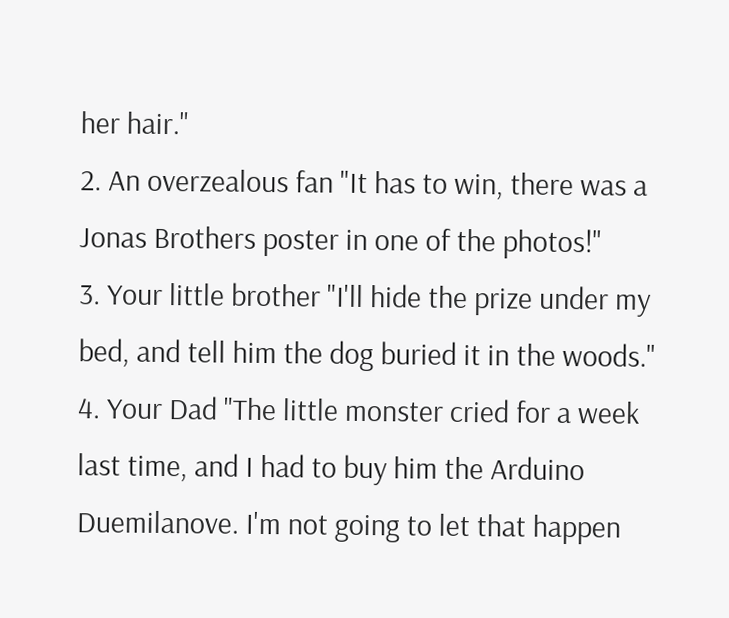her hair."
2. An overzealous fan "It has to win, there was a Jonas Brothers poster in one of the photos!"
3. Your little brother "I'll hide the prize under my bed, and tell him the dog buried it in the woods."
4. Your Dad "The little monster cried for a week last time, and I had to buy him the Arduino Duemilanove. I'm not going to let that happen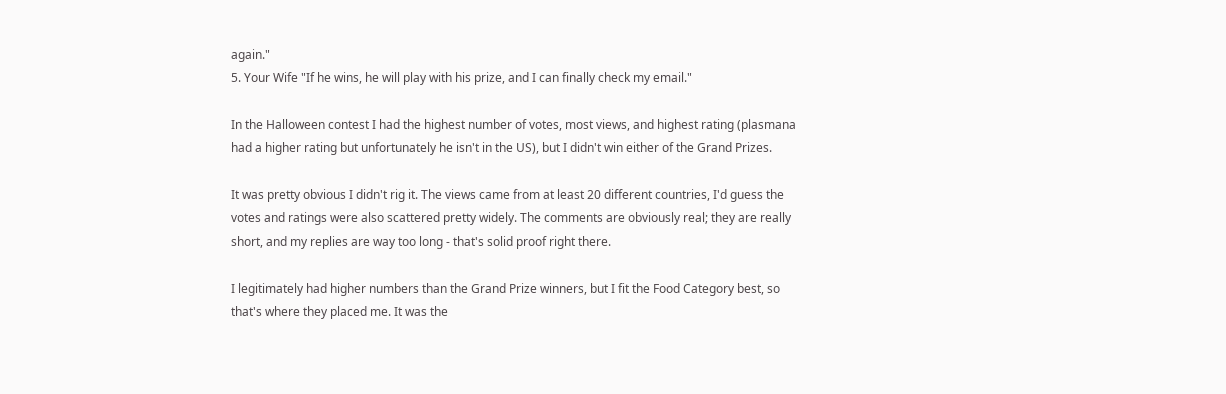again."
5. Your Wife "If he wins, he will play with his prize, and I can finally check my email."

In the Halloween contest I had the highest number of votes, most views, and highest rating (plasmana had a higher rating but unfortunately he isn't in the US), but I didn't win either of the Grand Prizes.

It was pretty obvious I didn't rig it. The views came from at least 20 different countries, I'd guess the votes and ratings were also scattered pretty widely. The comments are obviously real; they are really short, and my replies are way too long - that's solid proof right there.

I legitimately had higher numbers than the Grand Prize winners, but I fit the Food Category best, so that's where they placed me. It was the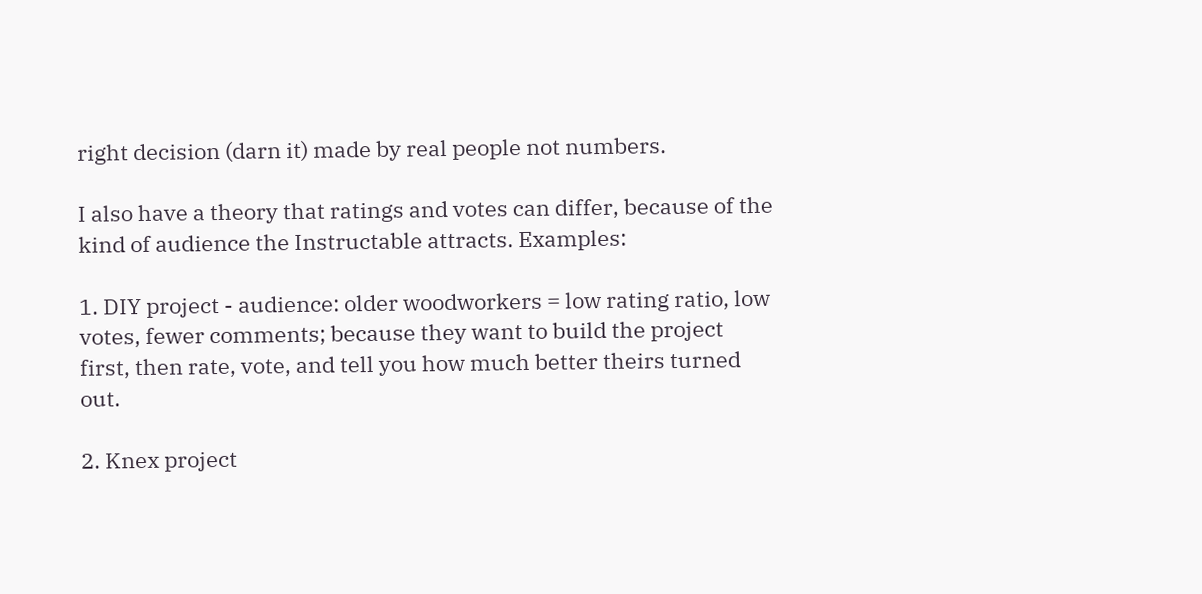right decision (darn it) made by real people not numbers.

I also have a theory that ratings and votes can differ, because of the kind of audience the Instructable attracts. Examples:

1. DIY project - audience: older woodworkers = low rating ratio, low votes, fewer comments; because they want to build the project first, then rate, vote, and tell you how much better theirs turned out.

2. Knex project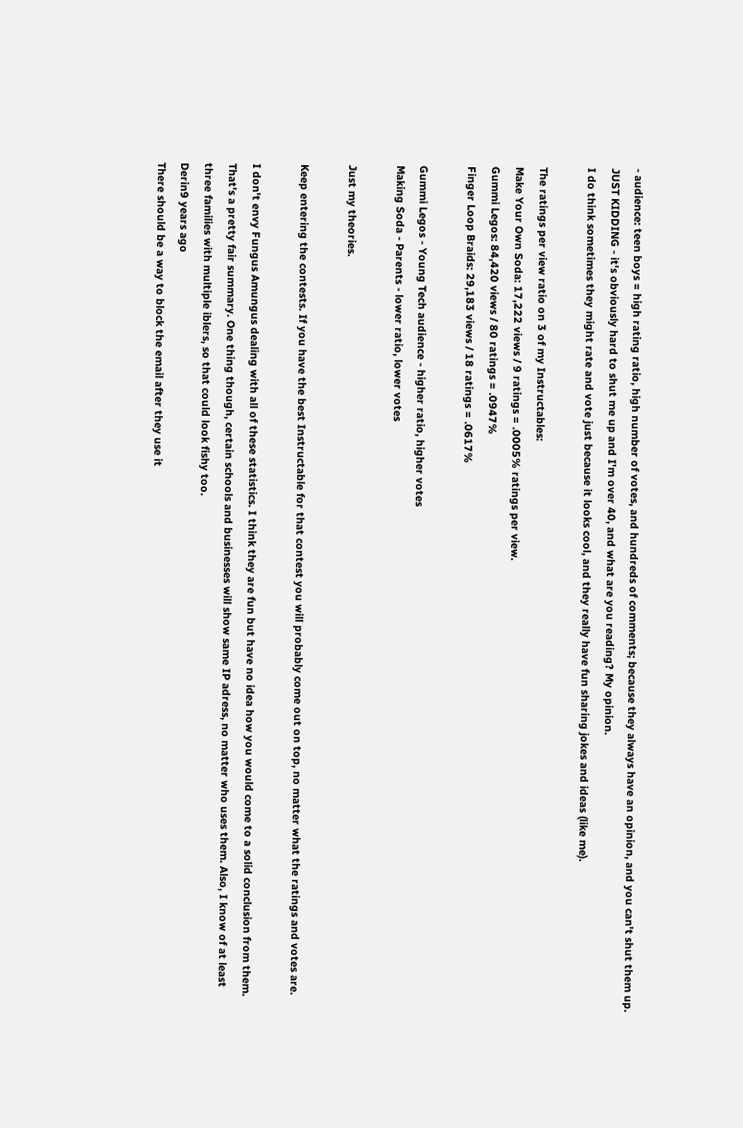- audience: teen boys = high rating ratio, high number of votes, and hundreds of comments; because they always have an opinion, and you can't shut them up.
JUST KIDDING - it's obviously hard to shut me up and I'm over 40, and what are you reading? My opinion.
I do think sometimes they might rate and vote just because it looks cool, and they really have fun sharing jokes and ideas (like me).

The ratings per view ratio on 3 of my Instructables:
Make Your Own Soda: 17,222 views / 9 ratings = .0005% ratings per view.
Gummi Legos: 84,420 views / 80 ratings = .0947%
Finger Loop Braids: 29,183 views / 18 ratings = .0617%

Gummi Legos - Young Tech audience - higher ratio, higher votes
Making Soda - Parents - lower ratio, lower votes

Just my theories.

Keep entering the contests. If you have the best Instructable for that contest you will probably come out on top, no matter what the ratings and votes are.

I don't envy Fungus Amungus dealing with all of these statistics. I think they are fun but have no idea how you would come to a solid conclusion from them.
That's a pretty fair summary. One thing though, certain schools and businesses will show same IP adress, no matter who uses them. Also, I know of at least three families with multiple iblers, so that could look fishy too.
Derin9 years ago
There should be a way to block the email after they use it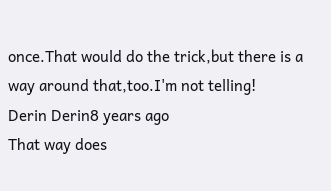once.That would do the trick,but there is a way around that,too.I'm not telling!
Derin Derin8 years ago
That way does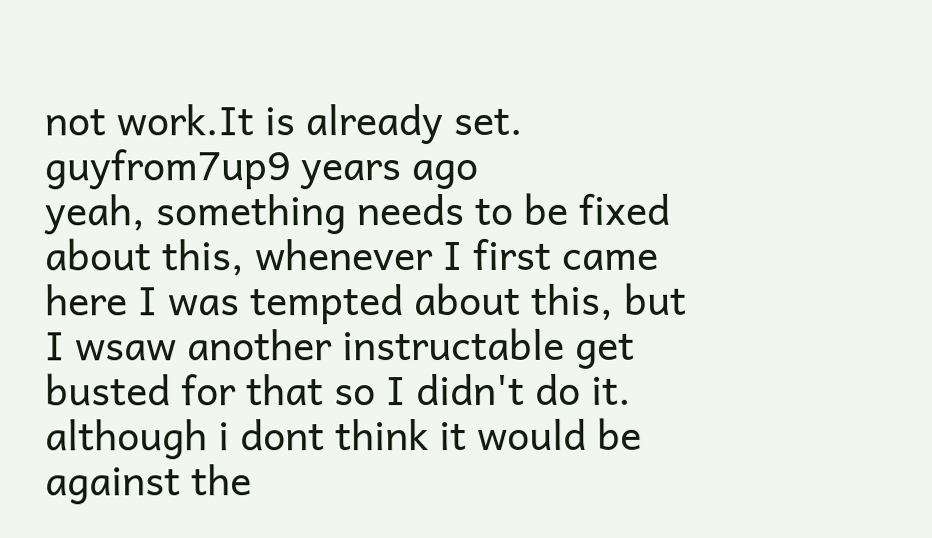not work.It is already set.
guyfrom7up9 years ago
yeah, something needs to be fixed about this, whenever I first came here I was tempted about this, but I wsaw another instructable get busted for that so I didn't do it.
although i dont think it would be against the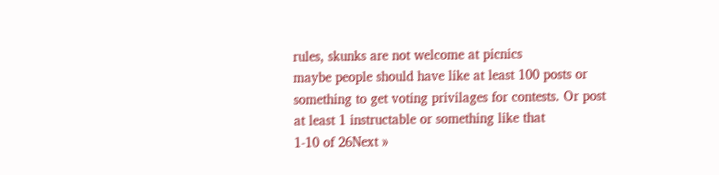rules, skunks are not welcome at picnics
maybe people should have like at least 100 posts or something to get voting privilages for contests. Or post at least 1 instructable or something like that
1-10 of 26Next »